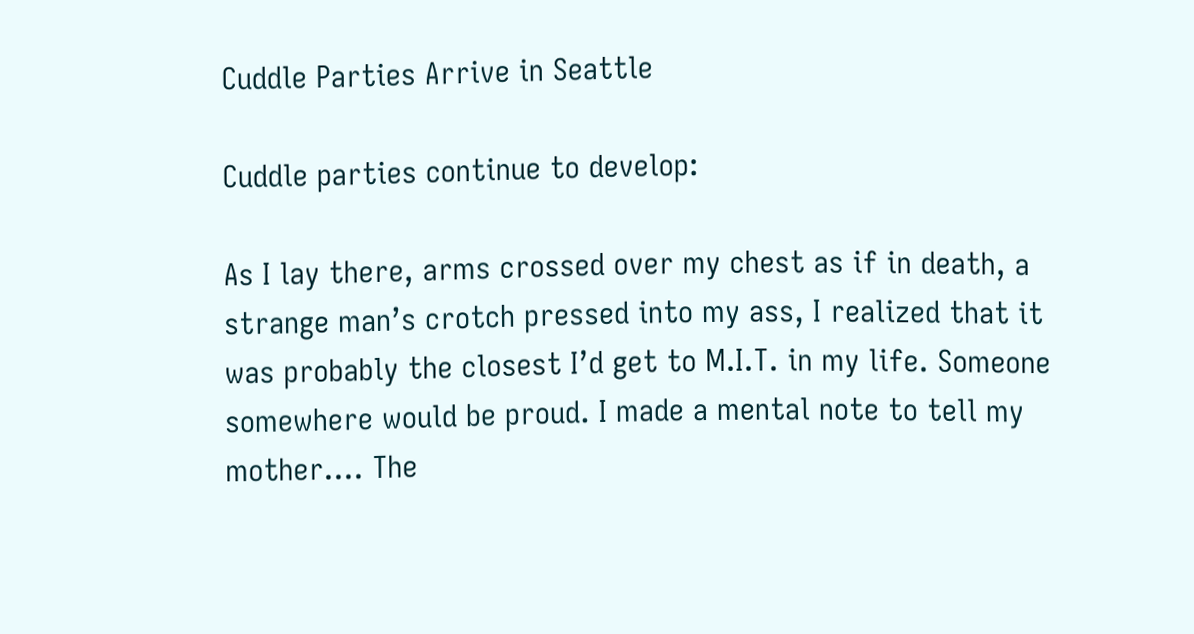Cuddle Parties Arrive in Seattle

Cuddle parties continue to develop:

As I lay there, arms crossed over my chest as if in death, a strange man’s crotch pressed into my ass, I realized that it was probably the closest I’d get to M.I.T. in my life. Someone somewhere would be proud. I made a mental note to tell my mother…. The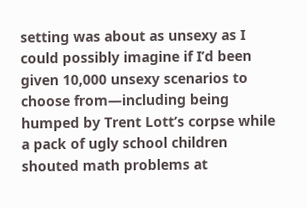setting was about as unsexy as I could possibly imagine if I’d been given 10,000 unsexy scenarios to choose from—including being humped by Trent Lott’s corpse while a pack of ugly school children shouted math problems at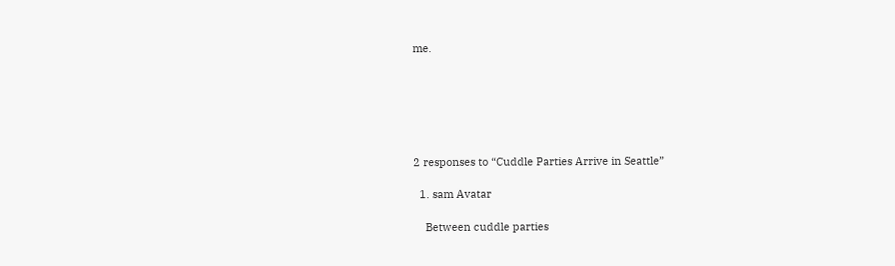me.






2 responses to “Cuddle Parties Arrive in Seattle”

  1. sam Avatar

    Between cuddle parties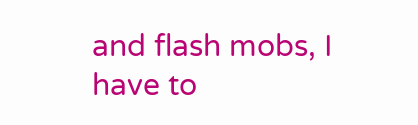and flash mobs, I have to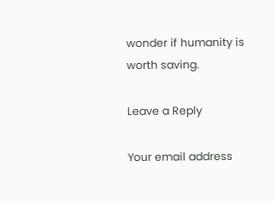wonder if humanity is worth saving.

Leave a Reply

Your email address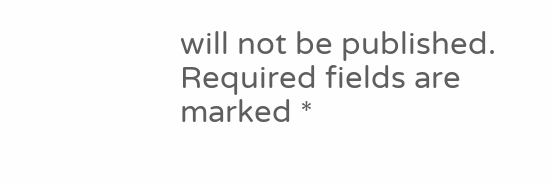will not be published. Required fields are marked *